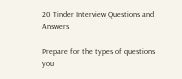20 Tinder Interview Questions and Answers

Prepare for the types of questions you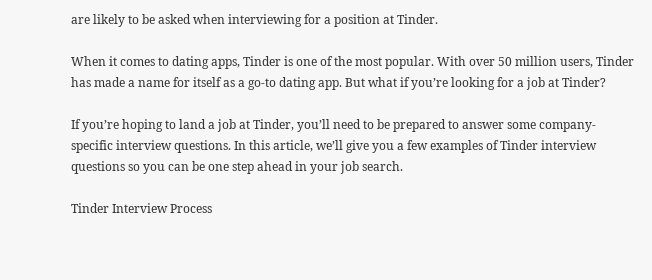are likely to be asked when interviewing for a position at Tinder.

When it comes to dating apps, Tinder is one of the most popular. With over 50 million users, Tinder has made a name for itself as a go-to dating app. But what if you’re looking for a job at Tinder?

If you’re hoping to land a job at Tinder, you’ll need to be prepared to answer some company-specific interview questions. In this article, we’ll give you a few examples of Tinder interview questions so you can be one step ahead in your job search.

Tinder Interview Process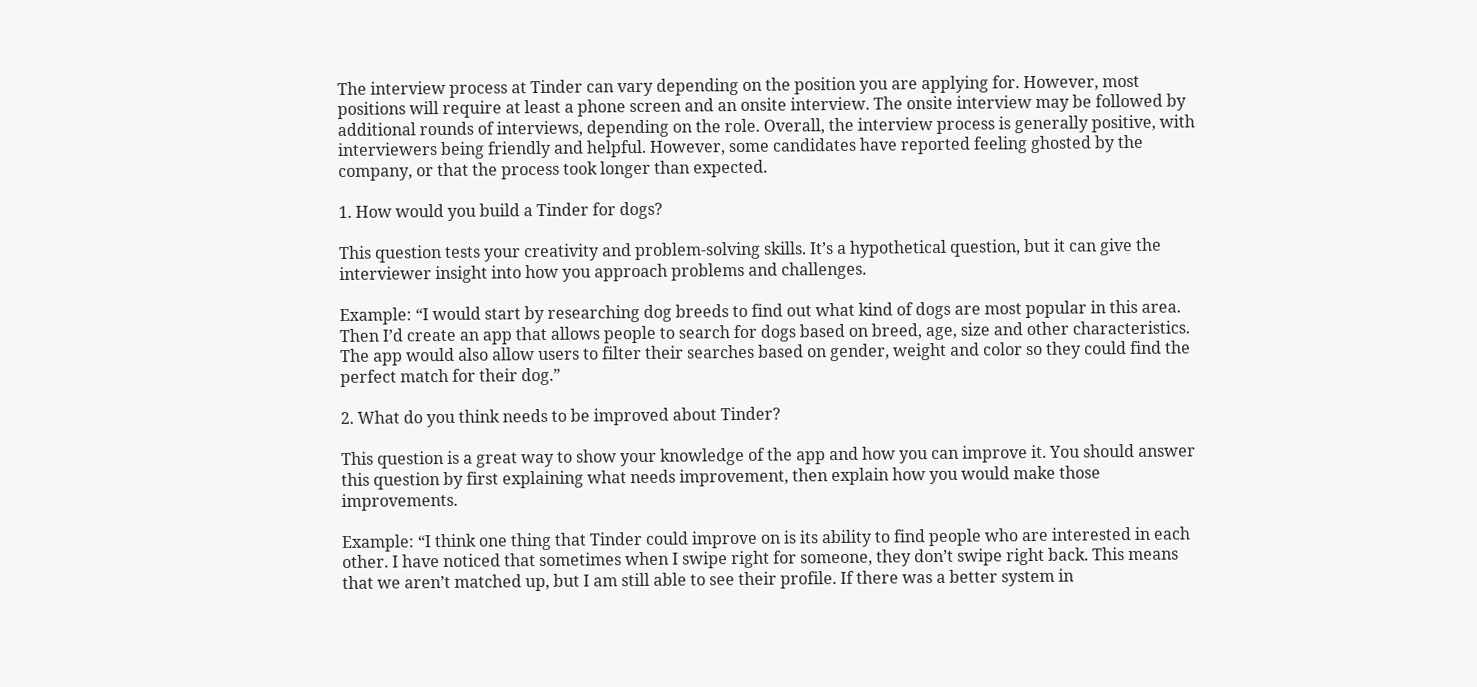The interview process at Tinder can vary depending on the position you are applying for. However, most positions will require at least a phone screen and an onsite interview. The onsite interview may be followed by additional rounds of interviews, depending on the role. Overall, the interview process is generally positive, with interviewers being friendly and helpful. However, some candidates have reported feeling ghosted by the company, or that the process took longer than expected.

1. How would you build a Tinder for dogs?

This question tests your creativity and problem-solving skills. It’s a hypothetical question, but it can give the interviewer insight into how you approach problems and challenges.

Example: “I would start by researching dog breeds to find out what kind of dogs are most popular in this area. Then I’d create an app that allows people to search for dogs based on breed, age, size and other characteristics. The app would also allow users to filter their searches based on gender, weight and color so they could find the perfect match for their dog.”

2. What do you think needs to be improved about Tinder?

This question is a great way to show your knowledge of the app and how you can improve it. You should answer this question by first explaining what needs improvement, then explain how you would make those improvements.

Example: “I think one thing that Tinder could improve on is its ability to find people who are interested in each other. I have noticed that sometimes when I swipe right for someone, they don’t swipe right back. This means that we aren’t matched up, but I am still able to see their profile. If there was a better system in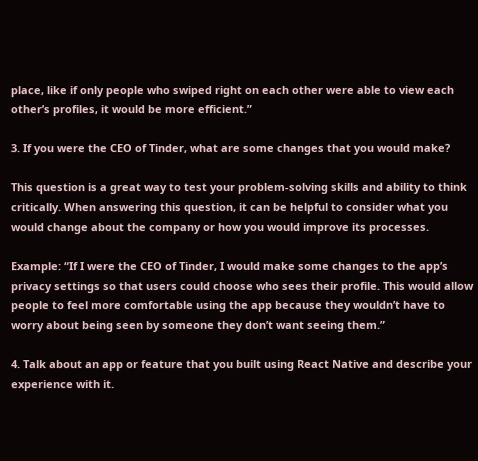place, like if only people who swiped right on each other were able to view each other’s profiles, it would be more efficient.”

3. If you were the CEO of Tinder, what are some changes that you would make?

This question is a great way to test your problem-solving skills and ability to think critically. When answering this question, it can be helpful to consider what you would change about the company or how you would improve its processes.

Example: “If I were the CEO of Tinder, I would make some changes to the app’s privacy settings so that users could choose who sees their profile. This would allow people to feel more comfortable using the app because they wouldn’t have to worry about being seen by someone they don’t want seeing them.”

4. Talk about an app or feature that you built using React Native and describe your experience with it.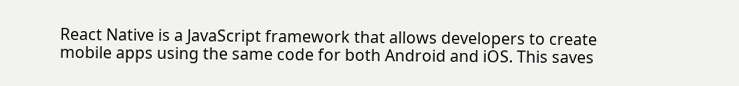React Native is a JavaScript framework that allows developers to create mobile apps using the same code for both Android and iOS. This saves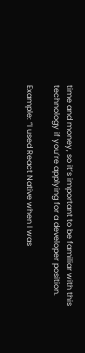time and money, so it’s important to be familiar with this technology if you’re applying for a developer position.

Example: “I used React Native when I was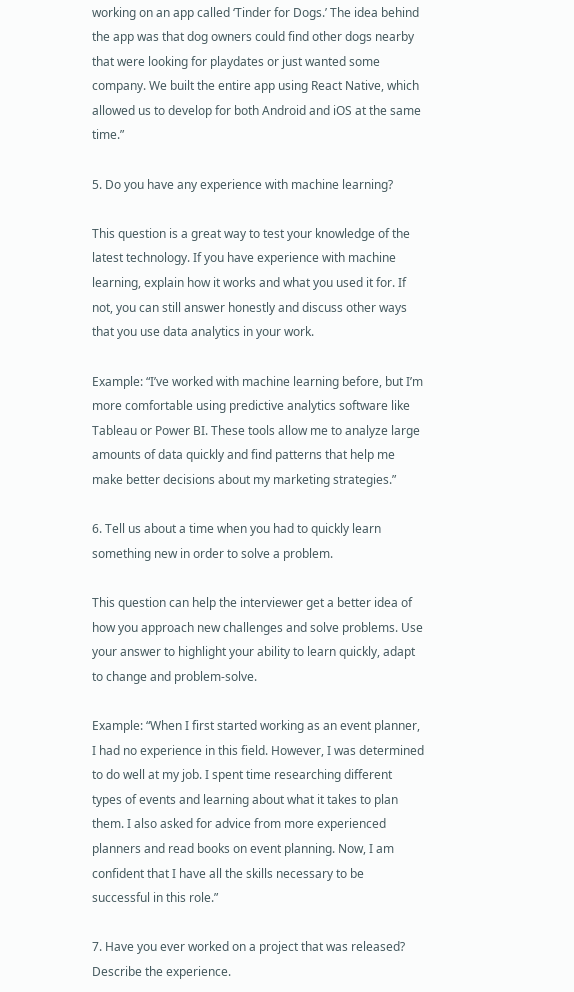working on an app called ‘Tinder for Dogs.’ The idea behind the app was that dog owners could find other dogs nearby that were looking for playdates or just wanted some company. We built the entire app using React Native, which allowed us to develop for both Android and iOS at the same time.”

5. Do you have any experience with machine learning?

This question is a great way to test your knowledge of the latest technology. If you have experience with machine learning, explain how it works and what you used it for. If not, you can still answer honestly and discuss other ways that you use data analytics in your work.

Example: “I’ve worked with machine learning before, but I’m more comfortable using predictive analytics software like Tableau or Power BI. These tools allow me to analyze large amounts of data quickly and find patterns that help me make better decisions about my marketing strategies.”

6. Tell us about a time when you had to quickly learn something new in order to solve a problem.

This question can help the interviewer get a better idea of how you approach new challenges and solve problems. Use your answer to highlight your ability to learn quickly, adapt to change and problem-solve.

Example: “When I first started working as an event planner, I had no experience in this field. However, I was determined to do well at my job. I spent time researching different types of events and learning about what it takes to plan them. I also asked for advice from more experienced planners and read books on event planning. Now, I am confident that I have all the skills necessary to be successful in this role.”

7. Have you ever worked on a project that was released? Describe the experience.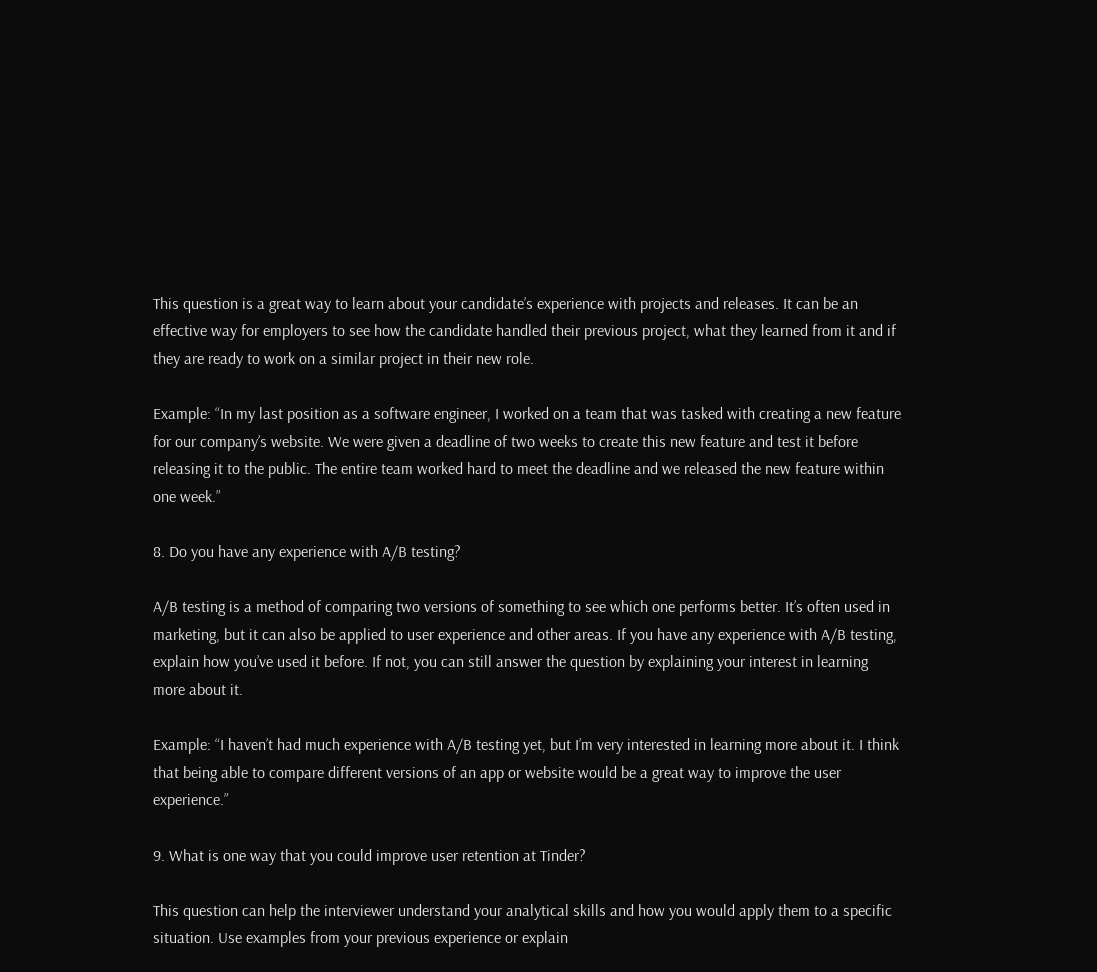This question is a great way to learn about your candidate’s experience with projects and releases. It can be an effective way for employers to see how the candidate handled their previous project, what they learned from it and if they are ready to work on a similar project in their new role.

Example: “In my last position as a software engineer, I worked on a team that was tasked with creating a new feature for our company’s website. We were given a deadline of two weeks to create this new feature and test it before releasing it to the public. The entire team worked hard to meet the deadline and we released the new feature within one week.”

8. Do you have any experience with A/B testing?

A/B testing is a method of comparing two versions of something to see which one performs better. It’s often used in marketing, but it can also be applied to user experience and other areas. If you have any experience with A/B testing, explain how you’ve used it before. If not, you can still answer the question by explaining your interest in learning more about it.

Example: “I haven’t had much experience with A/B testing yet, but I’m very interested in learning more about it. I think that being able to compare different versions of an app or website would be a great way to improve the user experience.”

9. What is one way that you could improve user retention at Tinder?

This question can help the interviewer understand your analytical skills and how you would apply them to a specific situation. Use examples from your previous experience or explain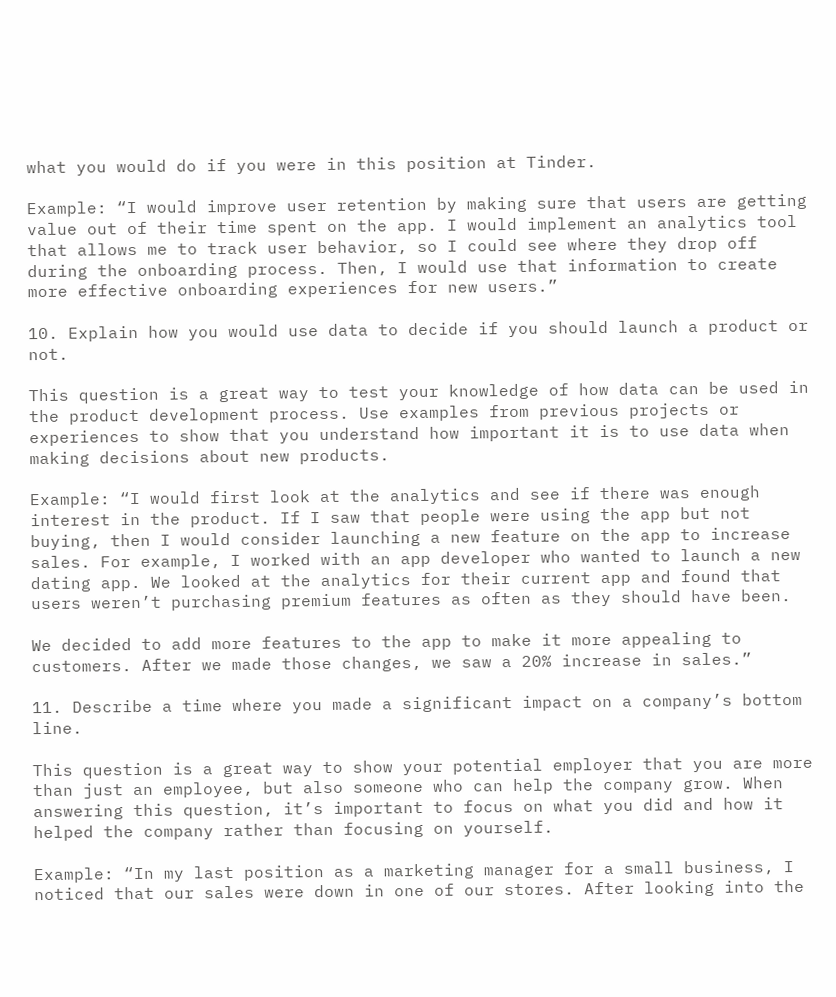what you would do if you were in this position at Tinder.

Example: “I would improve user retention by making sure that users are getting value out of their time spent on the app. I would implement an analytics tool that allows me to track user behavior, so I could see where they drop off during the onboarding process. Then, I would use that information to create more effective onboarding experiences for new users.”

10. Explain how you would use data to decide if you should launch a product or not.

This question is a great way to test your knowledge of how data can be used in the product development process. Use examples from previous projects or experiences to show that you understand how important it is to use data when making decisions about new products.

Example: “I would first look at the analytics and see if there was enough interest in the product. If I saw that people were using the app but not buying, then I would consider launching a new feature on the app to increase sales. For example, I worked with an app developer who wanted to launch a new dating app. We looked at the analytics for their current app and found that users weren’t purchasing premium features as often as they should have been.

We decided to add more features to the app to make it more appealing to customers. After we made those changes, we saw a 20% increase in sales.”

11. Describe a time where you made a significant impact on a company’s bottom line.

This question is a great way to show your potential employer that you are more than just an employee, but also someone who can help the company grow. When answering this question, it’s important to focus on what you did and how it helped the company rather than focusing on yourself.

Example: “In my last position as a marketing manager for a small business, I noticed that our sales were down in one of our stores. After looking into the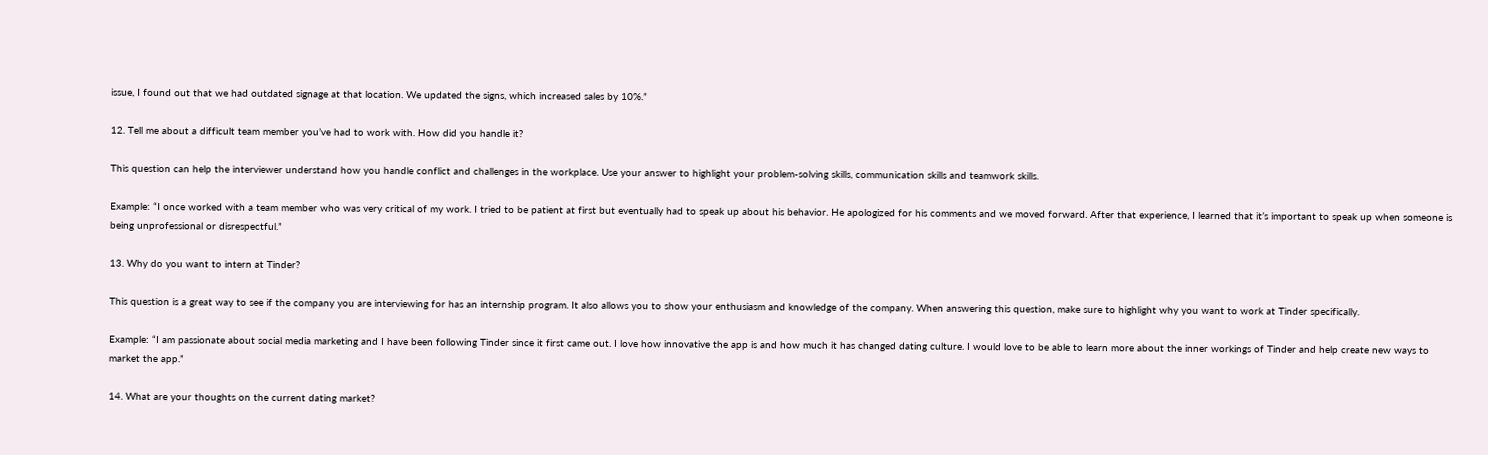issue, I found out that we had outdated signage at that location. We updated the signs, which increased sales by 10%.”

12. Tell me about a difficult team member you’ve had to work with. How did you handle it?

This question can help the interviewer understand how you handle conflict and challenges in the workplace. Use your answer to highlight your problem-solving skills, communication skills and teamwork skills.

Example: “I once worked with a team member who was very critical of my work. I tried to be patient at first but eventually had to speak up about his behavior. He apologized for his comments and we moved forward. After that experience, I learned that it’s important to speak up when someone is being unprofessional or disrespectful.”

13. Why do you want to intern at Tinder?

This question is a great way to see if the company you are interviewing for has an internship program. It also allows you to show your enthusiasm and knowledge of the company. When answering this question, make sure to highlight why you want to work at Tinder specifically.

Example: “I am passionate about social media marketing and I have been following Tinder since it first came out. I love how innovative the app is and how much it has changed dating culture. I would love to be able to learn more about the inner workings of Tinder and help create new ways to market the app.”

14. What are your thoughts on the current dating market?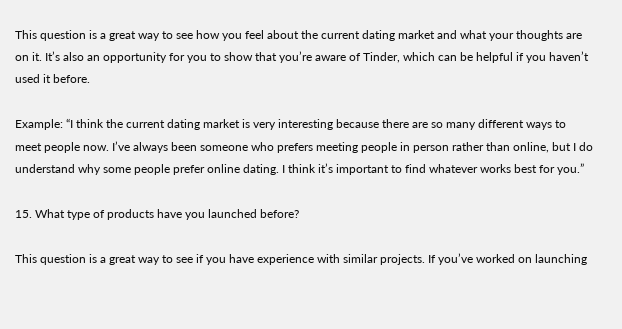This question is a great way to see how you feel about the current dating market and what your thoughts are on it. It’s also an opportunity for you to show that you’re aware of Tinder, which can be helpful if you haven’t used it before.

Example: “I think the current dating market is very interesting because there are so many different ways to meet people now. I’ve always been someone who prefers meeting people in person rather than online, but I do understand why some people prefer online dating. I think it’s important to find whatever works best for you.”

15. What type of products have you launched before?

This question is a great way to see if you have experience with similar projects. If you’ve worked on launching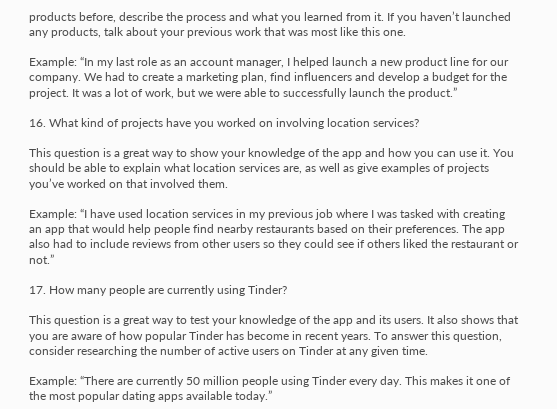products before, describe the process and what you learned from it. If you haven’t launched any products, talk about your previous work that was most like this one.

Example: “In my last role as an account manager, I helped launch a new product line for our company. We had to create a marketing plan, find influencers and develop a budget for the project. It was a lot of work, but we were able to successfully launch the product.”

16. What kind of projects have you worked on involving location services?

This question is a great way to show your knowledge of the app and how you can use it. You should be able to explain what location services are, as well as give examples of projects you’ve worked on that involved them.

Example: “I have used location services in my previous job where I was tasked with creating an app that would help people find nearby restaurants based on their preferences. The app also had to include reviews from other users so they could see if others liked the restaurant or not.”

17. How many people are currently using Tinder?

This question is a great way to test your knowledge of the app and its users. It also shows that you are aware of how popular Tinder has become in recent years. To answer this question, consider researching the number of active users on Tinder at any given time.

Example: “There are currently 50 million people using Tinder every day. This makes it one of the most popular dating apps available today.”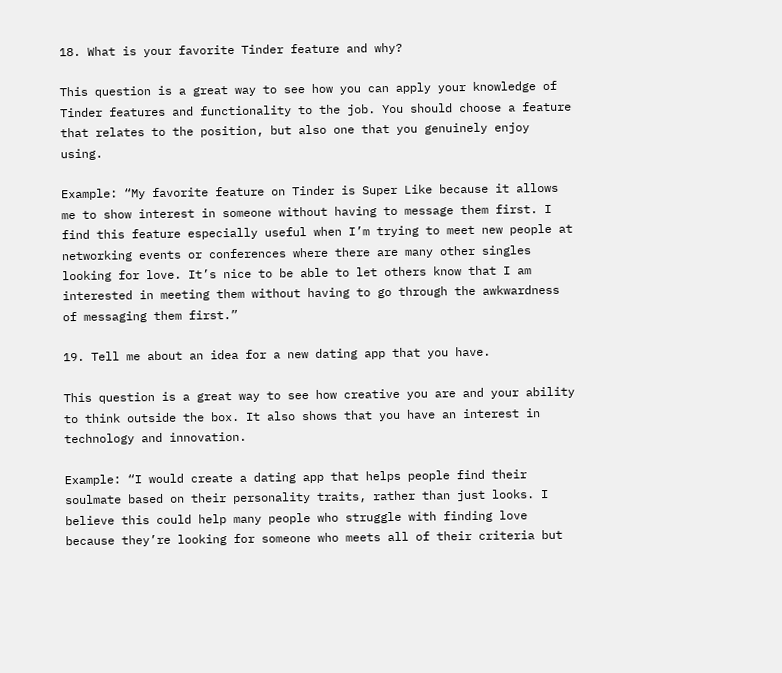18. What is your favorite Tinder feature and why?

This question is a great way to see how you can apply your knowledge of Tinder features and functionality to the job. You should choose a feature that relates to the position, but also one that you genuinely enjoy using.

Example: “My favorite feature on Tinder is Super Like because it allows me to show interest in someone without having to message them first. I find this feature especially useful when I’m trying to meet new people at networking events or conferences where there are many other singles looking for love. It’s nice to be able to let others know that I am interested in meeting them without having to go through the awkwardness of messaging them first.”

19. Tell me about an idea for a new dating app that you have.

This question is a great way to see how creative you are and your ability to think outside the box. It also shows that you have an interest in technology and innovation.

Example: “I would create a dating app that helps people find their soulmate based on their personality traits, rather than just looks. I believe this could help many people who struggle with finding love because they’re looking for someone who meets all of their criteria but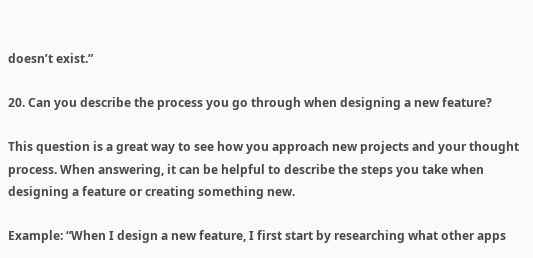doesn’t exist.”

20. Can you describe the process you go through when designing a new feature?

This question is a great way to see how you approach new projects and your thought process. When answering, it can be helpful to describe the steps you take when designing a feature or creating something new.

Example: “When I design a new feature, I first start by researching what other apps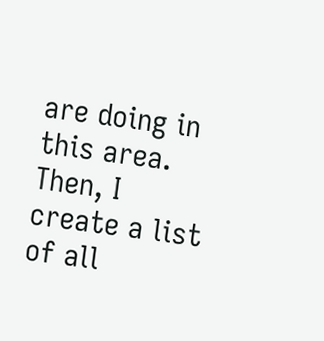are doing in this area. Then, I create a list of all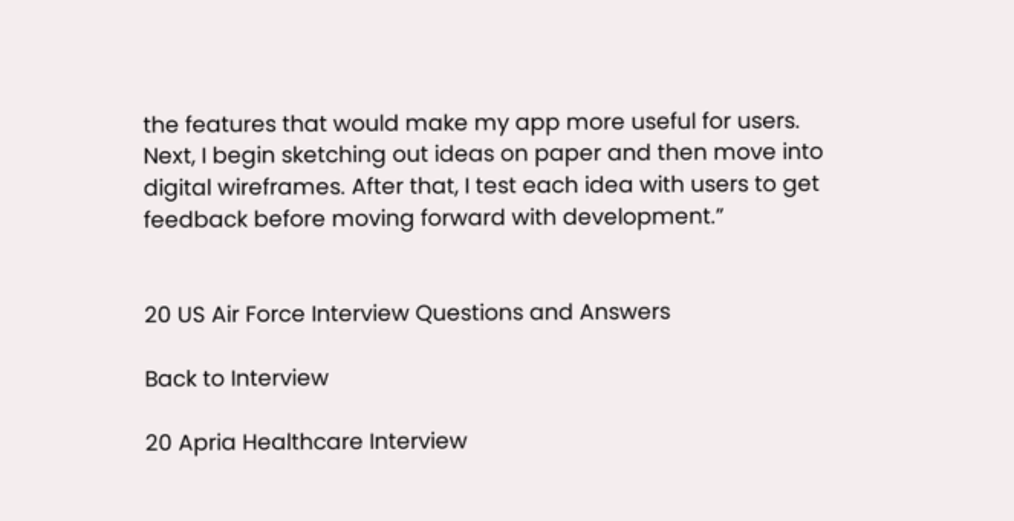the features that would make my app more useful for users. Next, I begin sketching out ideas on paper and then move into digital wireframes. After that, I test each idea with users to get feedback before moving forward with development.”


20 US Air Force Interview Questions and Answers

Back to Interview

20 Apria Healthcare Interview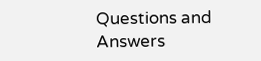Questions and Answers